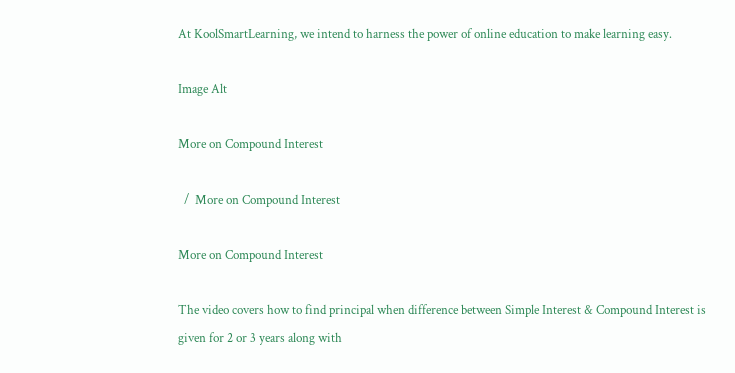At KoolSmartLearning, we intend to harness the power of online education to make learning easy.

Image Alt

More on Compound Interest

  /  More on Compound Interest

More on Compound Interest

The video covers how to find principal when difference between Simple Interest & Compound Interest is given for 2 or 3 years along with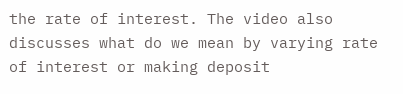the rate of interest. The video also discusses what do we mean by varying rate of interest or making deposit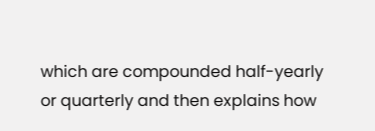which are compounded half-yearly or quarterly and then explains how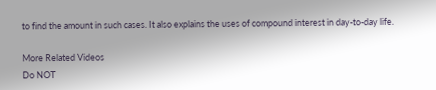to find the amount in such cases. It also explains the uses of compound interest in day-to-day life.

More Related Videos
Do NOT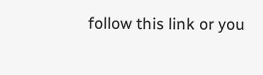follow this link or you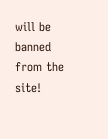will be banned from the site!